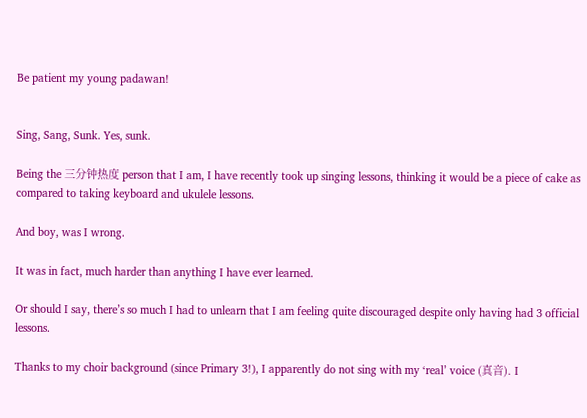Be patient my young padawan!


Sing, Sang, Sunk. Yes, sunk.

Being the 三分钟热度 person that I am, I have recently took up singing lessons, thinking it would be a piece of cake as compared to taking keyboard and ukulele lessons.

And boy, was I wrong.

It was in fact, much harder than anything I have ever learned.

Or should I say, there’s so much I had to unlearn that I am feeling quite discouraged despite only having had 3 official lessons.

Thanks to my choir background (since Primary 3!), I apparently do not sing with my ‘real’ voice (真音). I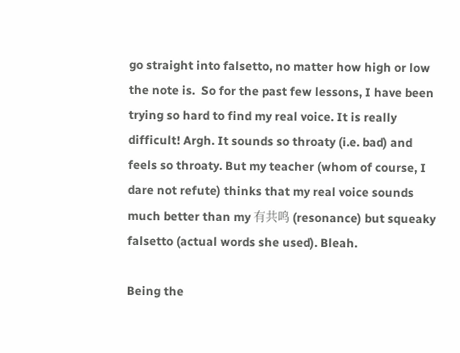go straight into falsetto, no matter how high or low the note is.  So for the past few lessons, I have been trying so hard to find my real voice. It is really difficult! Argh. It sounds so throaty (i.e. bad) and feels so throaty. But my teacher (whom of course, I dare not refute) thinks that my real voice sounds much better than my 有共鸣 (resonance) but squeaky falsetto (actual words she used). Bleah.

Being the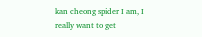kan cheong spider I am, I really want to get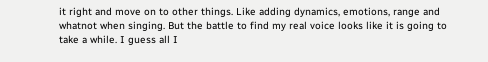it right and move on to other things. Like adding dynamics, emotions, range and whatnot when singing. But the battle to find my real voice looks like it is going to take a while. I guess all I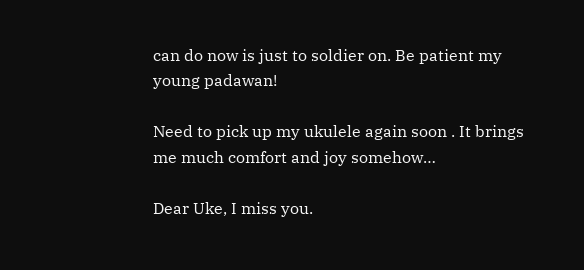can do now is just to soldier on. Be patient my young padawan!

Need to pick up my ukulele again soon . It brings me much comfort and joy somehow…

Dear Uke, I miss you.